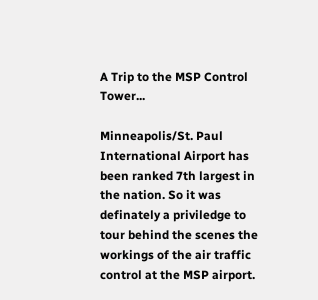A Trip to the MSP Control Tower...

Minneapolis/St. Paul International Airport has been ranked 7th largest in the nation. So it was definately a priviledge to tour behind the scenes the workings of the air traffic control at the MSP airport.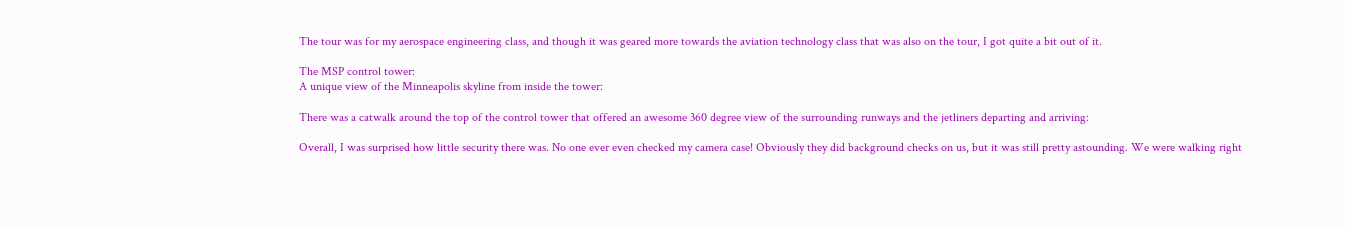The tour was for my aerospace engineering class, and though it was geared more towards the aviation technology class that was also on the tour, I got quite a bit out of it.

The MSP control tower:
A unique view of the Minneapolis skyline from inside the tower:

There was a catwalk around the top of the control tower that offered an awesome 360 degree view of the surrounding runways and the jetliners departing and arriving:

Overall, I was surprised how little security there was. No one ever even checked my camera case! Obviously they did background checks on us, but it was still pretty astounding. We were walking right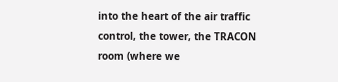into the heart of the air traffic control, the tower, the TRACON room (where we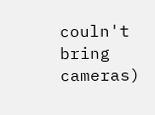couln't bring cameras)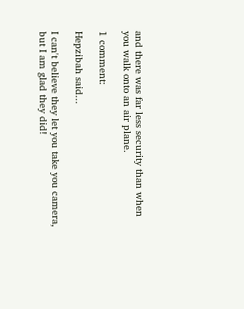and there was far less security than when you walk onto an air plane.

1 comment:

Hepzibah said...

I can't believe they let you take you camera, but I am glad they did!